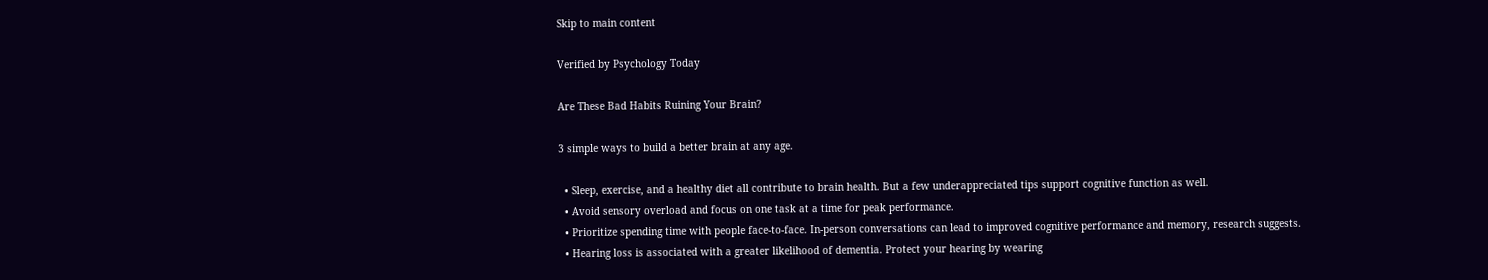Skip to main content

Verified by Psychology Today

Are These Bad Habits Ruining Your Brain?

3 simple ways to build a better brain at any age.

  • Sleep, exercise, and a healthy diet all contribute to brain health. But a few underappreciated tips support cognitive function as well.
  • Avoid sensory overload and focus on one task at a time for peak performance.
  • Prioritize spending time with people face-to-face. In-person conversations can lead to improved cognitive performance and memory, research suggests.
  • Hearing loss is associated with a greater likelihood of dementia. Protect your hearing by wearing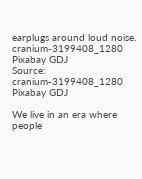earplugs around loud noise.
cranium-3199408_1280 Pixabay GDJ
Source: cranium-3199408_1280 Pixabay GDJ

We live in an era where people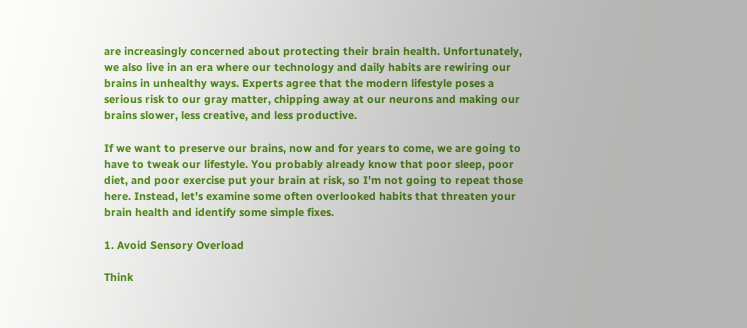are increasingly concerned about protecting their brain health. Unfortunately, we also live in an era where our technology and daily habits are rewiring our brains in unhealthy ways. Experts agree that the modern lifestyle poses a serious risk to our gray matter, chipping away at our neurons and making our brains slower, less creative, and less productive.

If we want to preserve our brains, now and for years to come, we are going to have to tweak our lifestyle. You probably already know that poor sleep, poor diet, and poor exercise put your brain at risk, so I’m not going to repeat those here. Instead, let’s examine some often overlooked habits that threaten your brain health and identify some simple fixes.

1. Avoid Sensory Overload

Think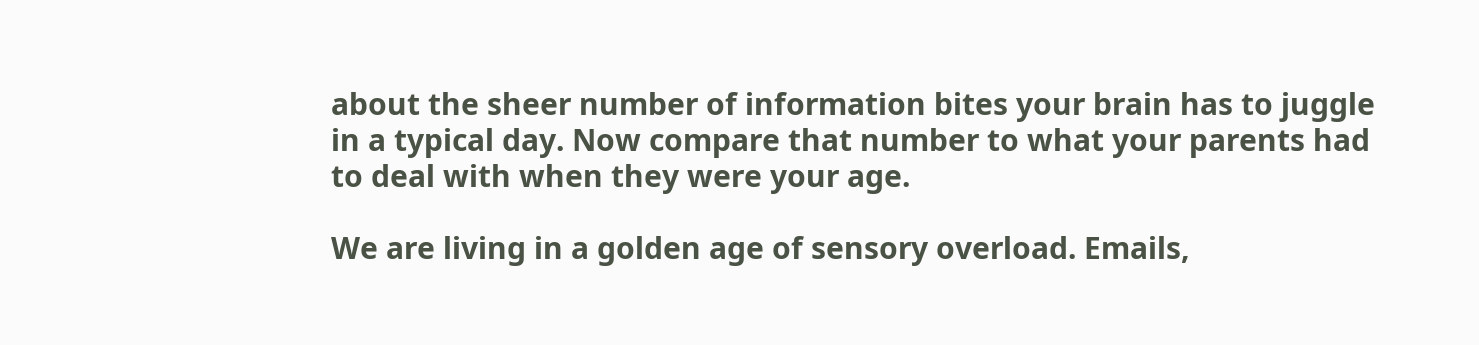about the sheer number of information bites your brain has to juggle in a typical day. Now compare that number to what your parents had to deal with when they were your age.

We are living in a golden age of sensory overload. Emails,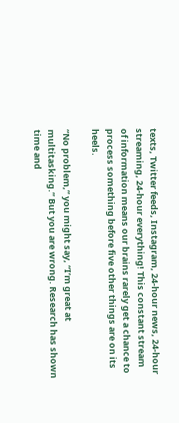texts, Twitter feeds, Instagram, 24-hour news, 24-hour streaming, 24-hour everything! This constant stream of information means our brains rarely get a chance to process something before five other things are on its heels.

“No problem,” you might say, “I’m great at multitasking.” But you are wrong. Research has shown time and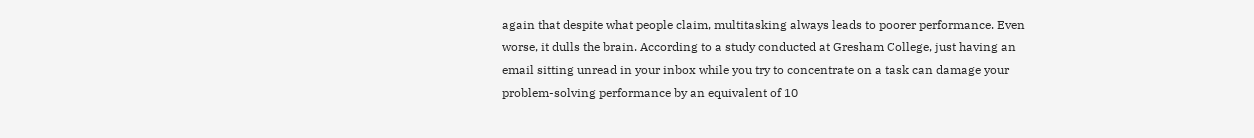again that despite what people claim, multitasking always leads to poorer performance. Even worse, it dulls the brain. According to a study conducted at Gresham College, just having an email sitting unread in your inbox while you try to concentrate on a task can damage your problem-solving performance by an equivalent of 10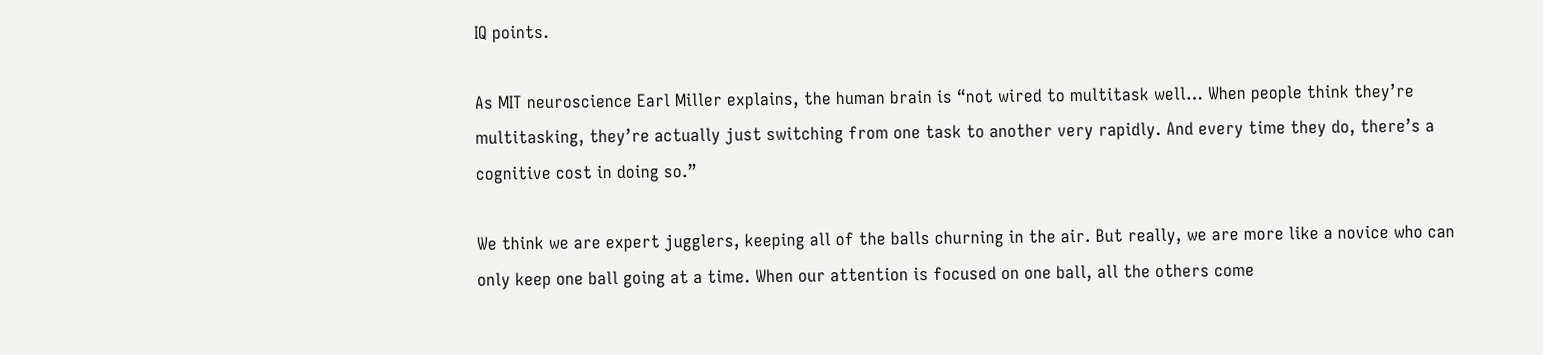IQ points.

As MIT neuroscience Earl Miller explains, the human brain is “not wired to multitask well… When people think they’re multitasking, they’re actually just switching from one task to another very rapidly. And every time they do, there’s a cognitive cost in doing so.”

We think we are expert jugglers, keeping all of the balls churning in the air. But really, we are more like a novice who can only keep one ball going at a time. When our attention is focused on one ball, all the others come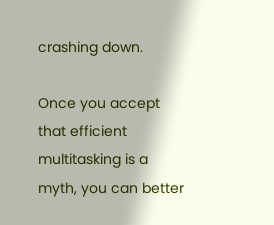crashing down.

Once you accept that efficient multitasking is a myth, you can better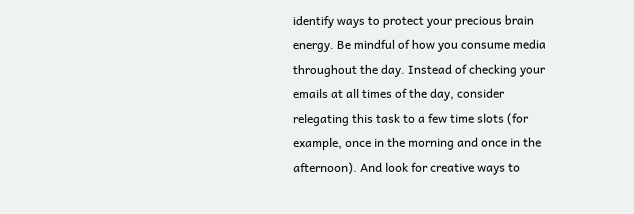identify ways to protect your precious brain energy. Be mindful of how you consume media throughout the day. Instead of checking your emails at all times of the day, consider relegating this task to a few time slots (for example, once in the morning and once in the afternoon). And look for creative ways to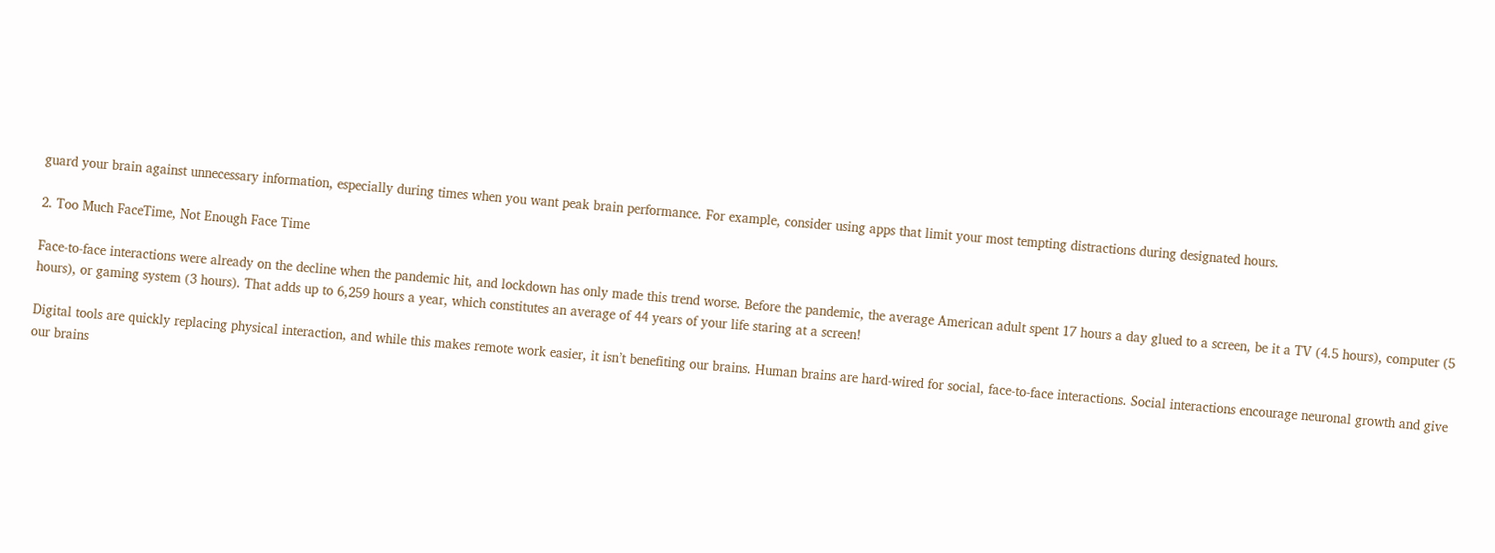guard your brain against unnecessary information, especially during times when you want peak brain performance. For example, consider using apps that limit your most tempting distractions during designated hours.

2. Too Much FaceTime, Not Enough Face Time

Face-to-face interactions were already on the decline when the pandemic hit, and lockdown has only made this trend worse. Before the pandemic, the average American adult spent 17 hours a day glued to a screen, be it a TV (4.5 hours), computer (5 hours), or gaming system (3 hours). That adds up to 6,259 hours a year, which constitutes an average of 44 years of your life staring at a screen!

Digital tools are quickly replacing physical interaction, and while this makes remote work easier, it isn’t benefiting our brains. Human brains are hard-wired for social, face-to-face interactions. Social interactions encourage neuronal growth and give our brains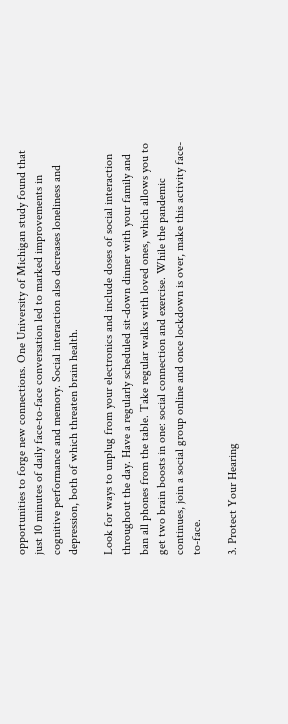opportunities to forge new connections. One University of Michigan study found that just 10 minutes of daily face-to-face conversation led to marked improvements in cognitive performance and memory. Social interaction also decreases loneliness and depression, both of which threaten brain health.

Look for ways to unplug from your electronics and include doses of social interaction throughout the day. Have a regularly scheduled sit-down dinner with your family and ban all phones from the table. Take regular walks with loved ones, which allows you to get two brain boosts in one: social connection and exercise. While the pandemic continues, join a social group online and once lockdown is over, make this activity face-to-face.

3. Protect Your Hearing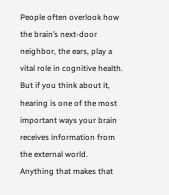People often overlook how the brain’s next-door neighbor, the ears, play a vital role in cognitive health. But if you think about it, hearing is one of the most important ways your brain receives information from the external world. Anything that makes that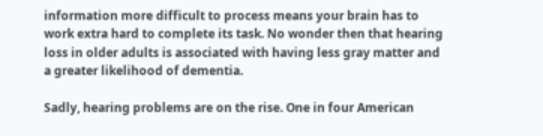information more difficult to process means your brain has to work extra hard to complete its task. No wonder then that hearing loss in older adults is associated with having less gray matter and a greater likelihood of dementia.

Sadly, hearing problems are on the rise. One in four American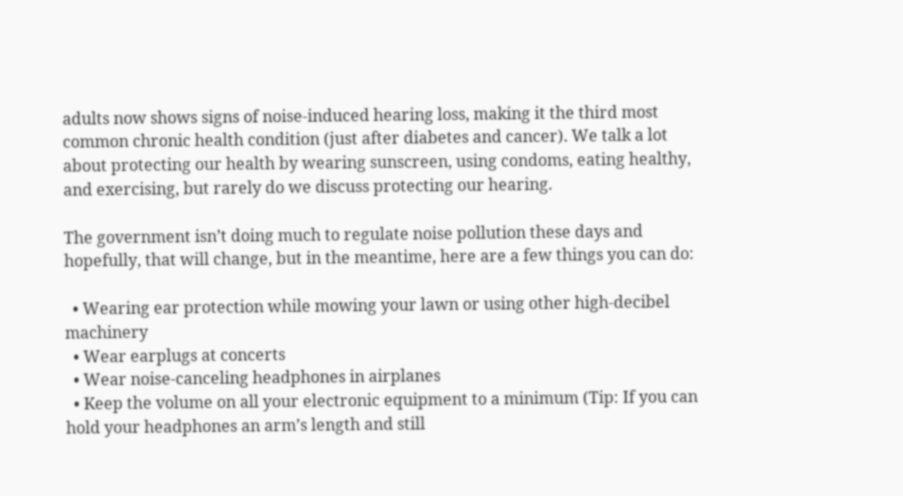adults now shows signs of noise-induced hearing loss, making it the third most common chronic health condition (just after diabetes and cancer). We talk a lot about protecting our health by wearing sunscreen, using condoms, eating healthy, and exercising, but rarely do we discuss protecting our hearing.

The government isn’t doing much to regulate noise pollution these days and hopefully, that will change, but in the meantime, here are a few things you can do:

  • Wearing ear protection while mowing your lawn or using other high-decibel machinery
  • Wear earplugs at concerts
  • Wear noise-canceling headphones in airplanes
  • Keep the volume on all your electronic equipment to a minimum (Tip: If you can hold your headphones an arm’s length and still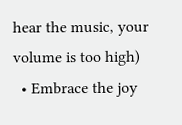hear the music, your volume is too high)
  • Embrace the joy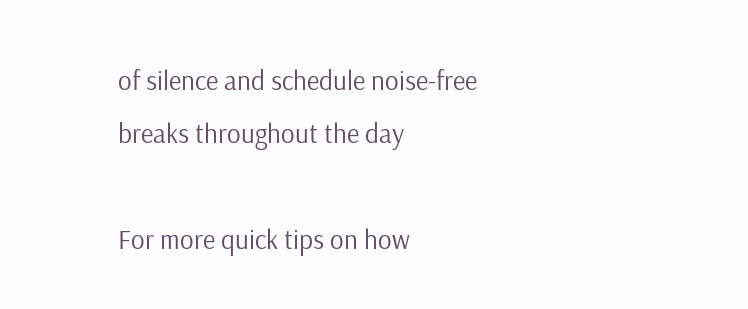of silence and schedule noise-free breaks throughout the day

For more quick tips on how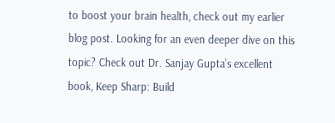to boost your brain health, check out my earlier blog post. Looking for an even deeper dive on this topic? Check out Dr. Sanjay Gupta’s excellent book, Keep Sharp: Build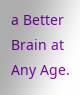a Better Brain at Any Age.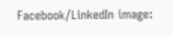Facebook/LinkedIn image: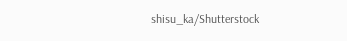shisu_ka/Shutterstock